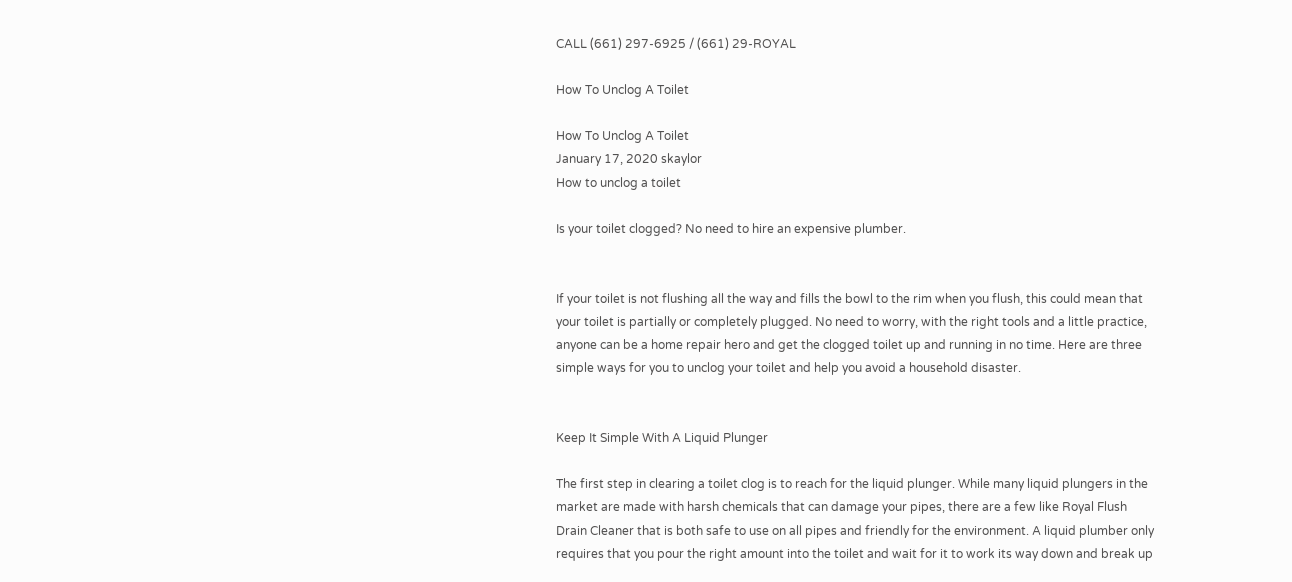CALL (661) 297-6925 / (661) 29-ROYAL

How To Unclog A Toilet

How To Unclog A Toilet
January 17, 2020 skaylor
How to unclog a toilet

Is your toilet clogged? No need to hire an expensive plumber.


If your toilet is not flushing all the way and fills the bowl to the rim when you flush, this could mean that your toilet is partially or completely plugged. No need to worry, with the right tools and a little practice, anyone can be a home repair hero and get the clogged toilet up and running in no time. Here are three simple ways for you to unclog your toilet and help you avoid a household disaster.


Keep It Simple With A Liquid Plunger

The first step in clearing a toilet clog is to reach for the liquid plunger. While many liquid plungers in the market are made with harsh chemicals that can damage your pipes, there are a few like Royal Flush Drain Cleaner that is both safe to use on all pipes and friendly for the environment. A liquid plumber only requires that you pour the right amount into the toilet and wait for it to work its way down and break up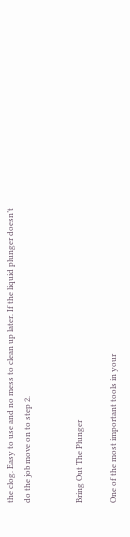the clog. Easy to use and no mess to clean up later. If the liquid plunger doesn’t do the job move on to step 2.


Bring Out The Plunger

One of the most important tools in your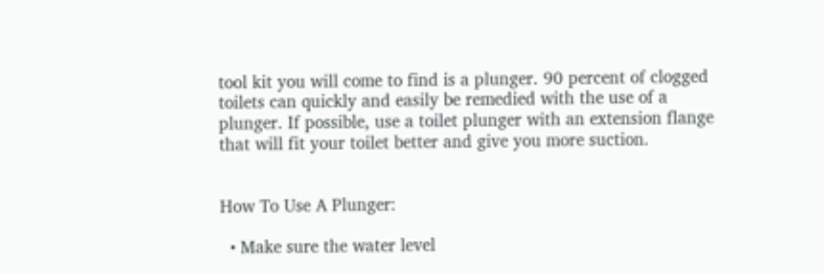tool kit you will come to find is a plunger. 90 percent of clogged toilets can quickly and easily be remedied with the use of a plunger. If possible, use a toilet plunger with an extension flange that will fit your toilet better and give you more suction.


How To Use A Plunger:

  • Make sure the water level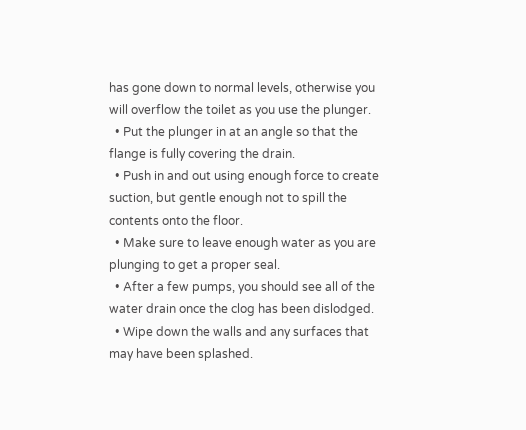has gone down to normal levels, otherwise you will overflow the toilet as you use the plunger.
  • Put the plunger in at an angle so that the flange is fully covering the drain.
  • Push in and out using enough force to create suction, but gentle enough not to spill the contents onto the floor.
  • Make sure to leave enough water as you are plunging to get a proper seal.
  • After a few pumps, you should see all of the water drain once the clog has been dislodged.
  • Wipe down the walls and any surfaces that may have been splashed.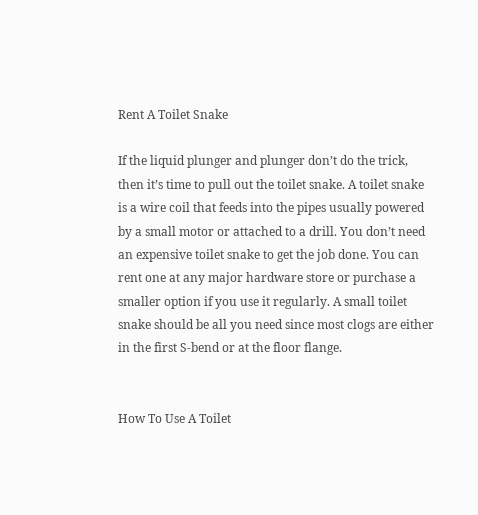Rent A Toilet Snake

If the liquid plunger and plunger don’t do the trick, then it’s time to pull out the toilet snake. A toilet snake is a wire coil that feeds into the pipes usually powered by a small motor or attached to a drill. You don’t need an expensive toilet snake to get the job done. You can rent one at any major hardware store or purchase a smaller option if you use it regularly. A small toilet snake should be all you need since most clogs are either in the first S-bend or at the floor flange.


How To Use A Toilet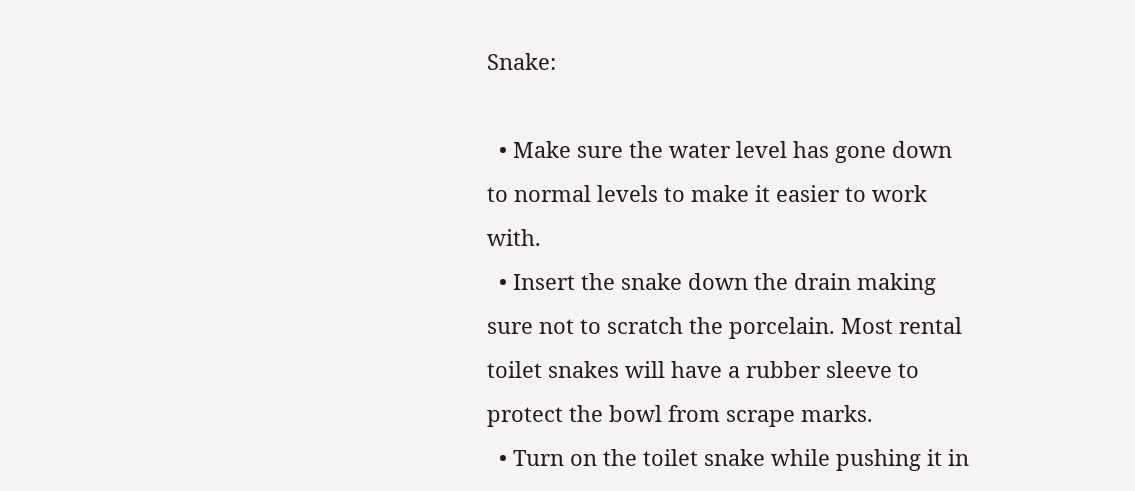Snake:

  • Make sure the water level has gone down to normal levels to make it easier to work with.
  • Insert the snake down the drain making sure not to scratch the porcelain. Most rental toilet snakes will have a rubber sleeve to protect the bowl from scrape marks.
  • Turn on the toilet snake while pushing it in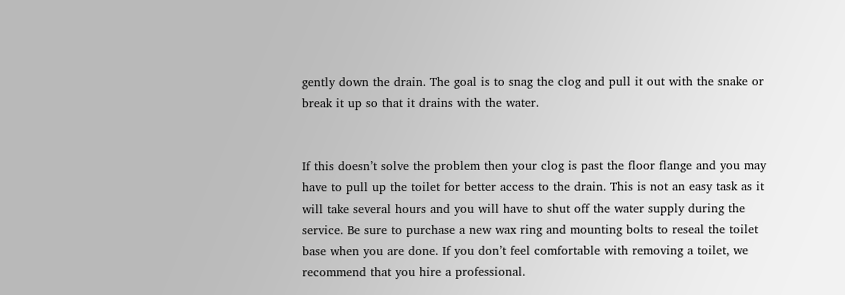gently down the drain. The goal is to snag the clog and pull it out with the snake or break it up so that it drains with the water.


If this doesn’t solve the problem then your clog is past the floor flange and you may have to pull up the toilet for better access to the drain. This is not an easy task as it will take several hours and you will have to shut off the water supply during the service. Be sure to purchase a new wax ring and mounting bolts to reseal the toilet base when you are done. If you don’t feel comfortable with removing a toilet, we recommend that you hire a professional.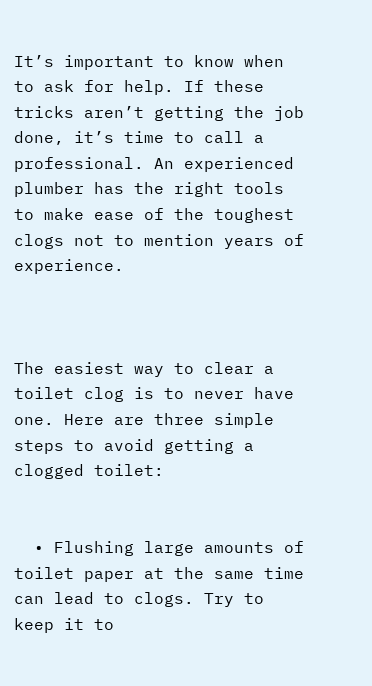It’s important to know when to ask for help. If these tricks aren’t getting the job done, it’s time to call a professional. An experienced plumber has the right tools to make ease of the toughest clogs not to mention years of experience.



The easiest way to clear a toilet clog is to never have one. Here are three simple steps to avoid getting a clogged toilet:


  • Flushing large amounts of toilet paper at the same time can lead to clogs. Try to keep it to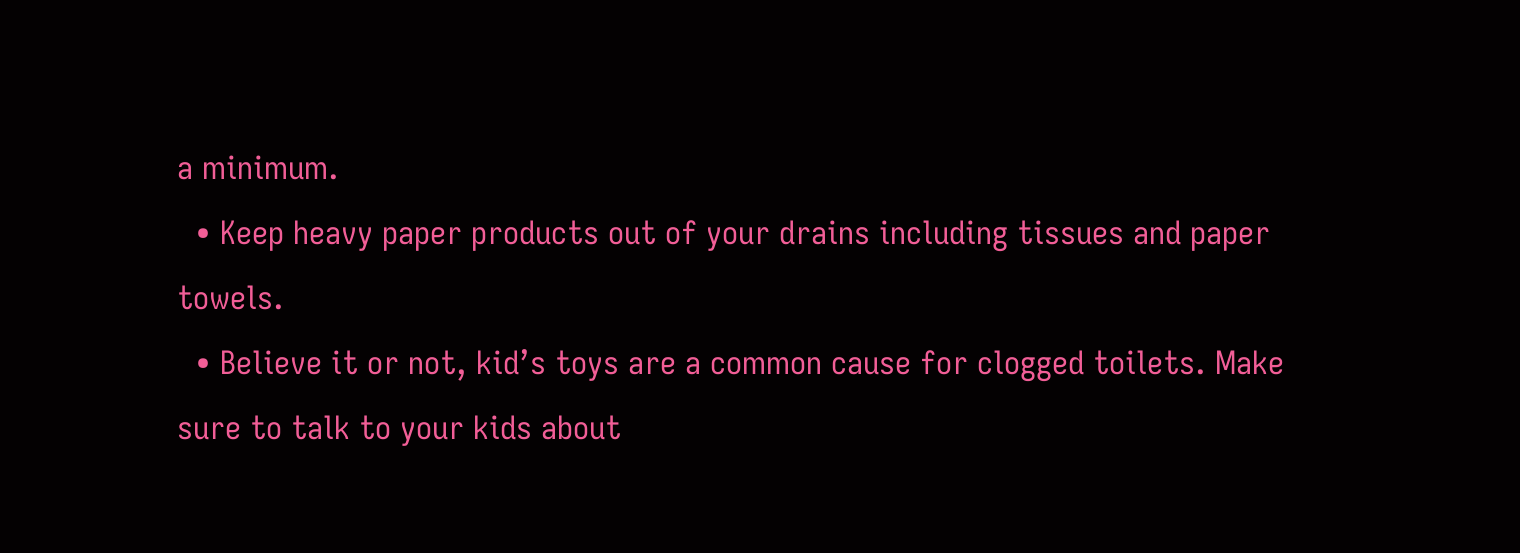a minimum.
  • Keep heavy paper products out of your drains including tissues and paper towels.
  • Believe it or not, kid’s toys are a common cause for clogged toilets. Make sure to talk to your kids about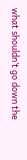what shouldn’t go down the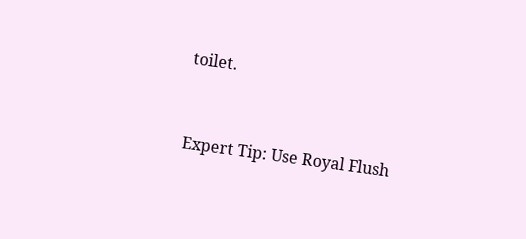toilet.


Expert Tip: Use Royal Flush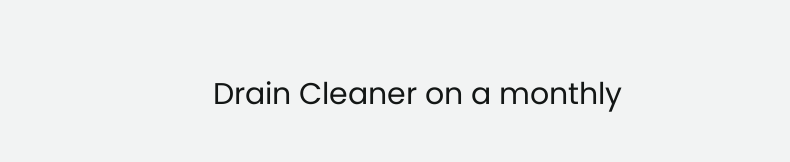Drain Cleaner on a monthly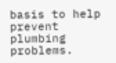basis to help prevent plumbing problems.